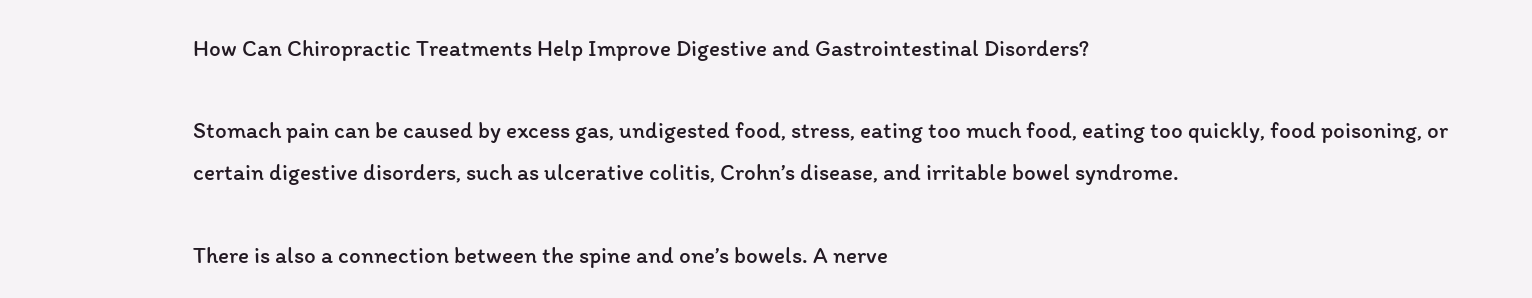How Can Chiropractic Treatments Help Improve Digestive and Gastrointestinal Disorders?

Stomach pain can be caused by excess gas, undigested food, stress, eating too much food, eating too quickly, food poisoning, or certain digestive disorders, such as ulcerative colitis, Crohn’s disease, and irritable bowel syndrome.

There is also a connection between the spine and one’s bowels. A nerve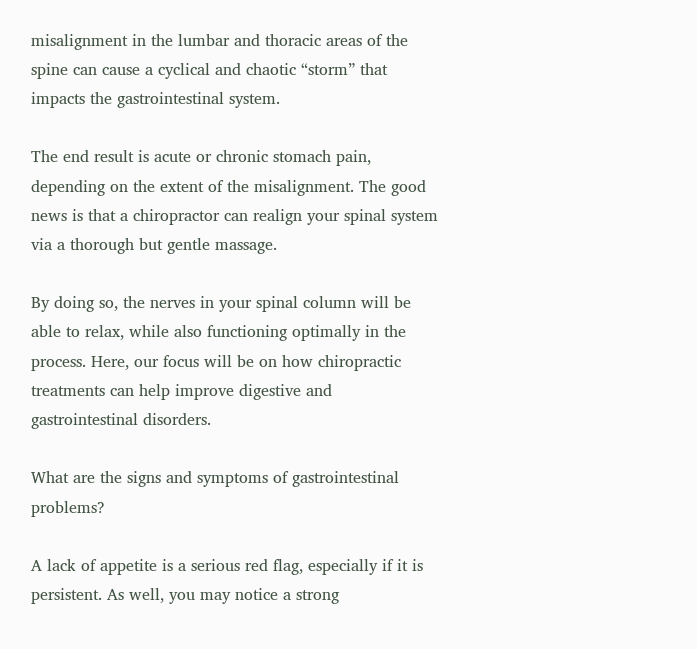misalignment in the lumbar and thoracic areas of the spine can cause a cyclical and chaotic “storm” that impacts the gastrointestinal system.

The end result is acute or chronic stomach pain, depending on the extent of the misalignment. The good news is that a chiropractor can realign your spinal system via a thorough but gentle massage.

By doing so, the nerves in your spinal column will be able to relax, while also functioning optimally in the process. Here, our focus will be on how chiropractic treatments can help improve digestive and gastrointestinal disorders.

What are the signs and symptoms of gastrointestinal problems?

A lack of appetite is a serious red flag, especially if it is persistent. As well, you may notice a strong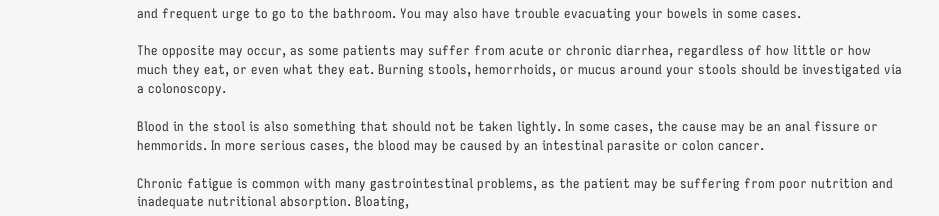and frequent urge to go to the bathroom. You may also have trouble evacuating your bowels in some cases.

The opposite may occur, as some patients may suffer from acute or chronic diarrhea, regardless of how little or how much they eat, or even what they eat. Burning stools, hemorrhoids, or mucus around your stools should be investigated via a colonoscopy.

Blood in the stool is also something that should not be taken lightly. In some cases, the cause may be an anal fissure or hemmorids. In more serious cases, the blood may be caused by an intestinal parasite or colon cancer.

Chronic fatigue is common with many gastrointestinal problems, as the patient may be suffering from poor nutrition and inadequate nutritional absorption. Bloating,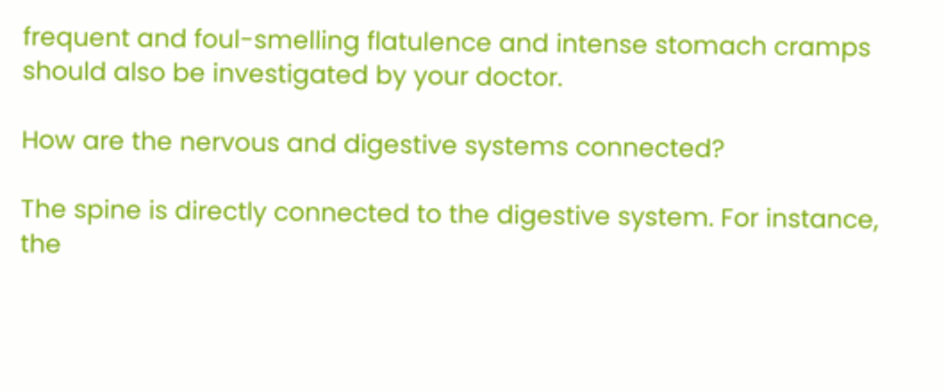frequent and foul-smelling flatulence and intense stomach cramps should also be investigated by your doctor.

How are the nervous and digestive systems connected?

The spine is directly connected to the digestive system. For instance, the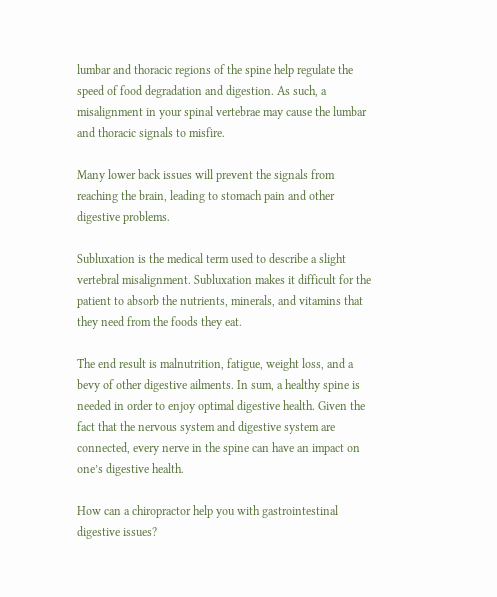lumbar and thoracic regions of the spine help regulate the speed of food degradation and digestion. As such, a misalignment in your spinal vertebrae may cause the lumbar and thoracic signals to misfire.

Many lower back issues will prevent the signals from reaching the brain, leading to stomach pain and other digestive problems.

Subluxation is the medical term used to describe a slight vertebral misalignment. Subluxation makes it difficult for the patient to absorb the nutrients, minerals, and vitamins that they need from the foods they eat.

The end result is malnutrition, fatigue, weight loss, and a bevy of other digestive ailments. In sum, a healthy spine is needed in order to enjoy optimal digestive health. Given the fact that the nervous system and digestive system are connected, every nerve in the spine can have an impact on one’s digestive health.

How can a chiropractor help you with gastrointestinal digestive issues?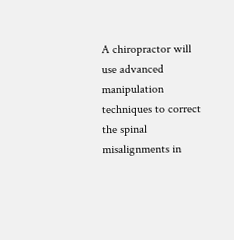A chiropractor will use advanced manipulation techniques to correct the spinal misalignments in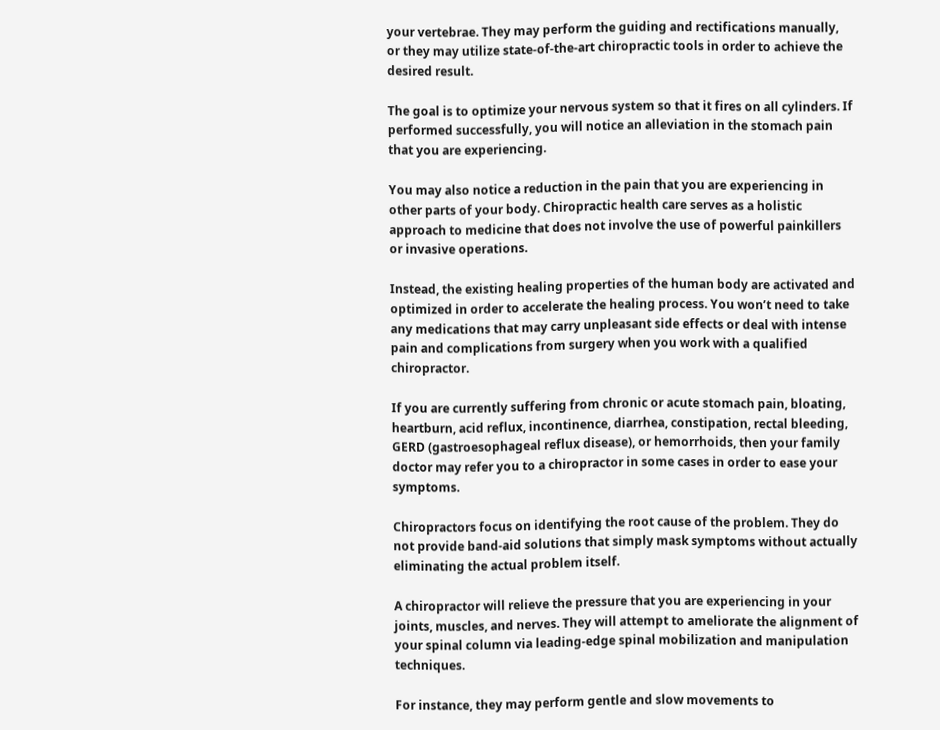your vertebrae. They may perform the guiding and rectifications manually, or they may utilize state-of-the-art chiropractic tools in order to achieve the desired result.

The goal is to optimize your nervous system so that it fires on all cylinders. If performed successfully, you will notice an alleviation in the stomach pain that you are experiencing.

You may also notice a reduction in the pain that you are experiencing in other parts of your body. Chiropractic health care serves as a holistic approach to medicine that does not involve the use of powerful painkillers or invasive operations.

Instead, the existing healing properties of the human body are activated and optimized in order to accelerate the healing process. You won’t need to take any medications that may carry unpleasant side effects or deal with intense pain and complications from surgery when you work with a qualified chiropractor.

If you are currently suffering from chronic or acute stomach pain, bloating, heartburn, acid reflux, incontinence, diarrhea, constipation, rectal bleeding, GERD (gastroesophageal reflux disease), or hemorrhoids, then your family doctor may refer you to a chiropractor in some cases in order to ease your symptoms.

Chiropractors focus on identifying the root cause of the problem. They do not provide band-aid solutions that simply mask symptoms without actually eliminating the actual problem itself.

A chiropractor will relieve the pressure that you are experiencing in your joints, muscles, and nerves. They will attempt to ameliorate the alignment of your spinal column via leading-edge spinal mobilization and manipulation techniques.

For instance, they may perform gentle and slow movements to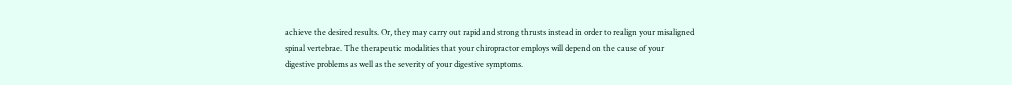achieve the desired results. Or, they may carry out rapid and strong thrusts instead in order to realign your misaligned spinal vertebrae. The therapeutic modalities that your chiropractor employs will depend on the cause of your digestive problems as well as the severity of your digestive symptoms.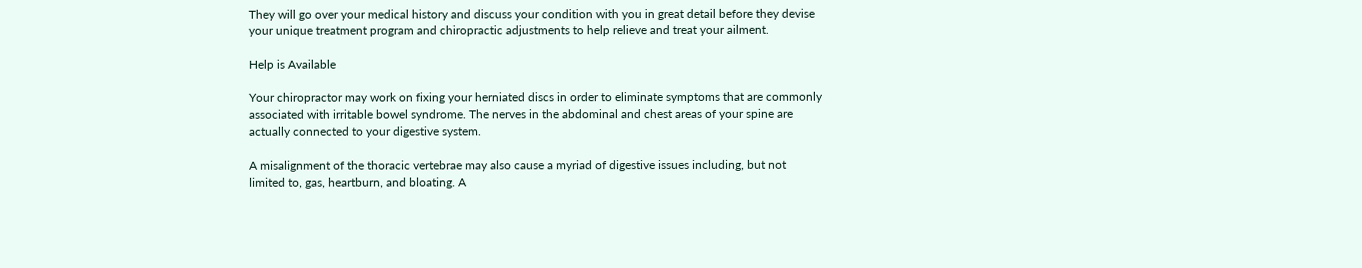They will go over your medical history and discuss your condition with you in great detail before they devise your unique treatment program and chiropractic adjustments to help relieve and treat your ailment.

Help is Available

Your chiropractor may work on fixing your herniated discs in order to eliminate symptoms that are commonly associated with irritable bowel syndrome. The nerves in the abdominal and chest areas of your spine are actually connected to your digestive system.

A misalignment of the thoracic vertebrae may also cause a myriad of digestive issues including, but not limited to, gas, heartburn, and bloating. A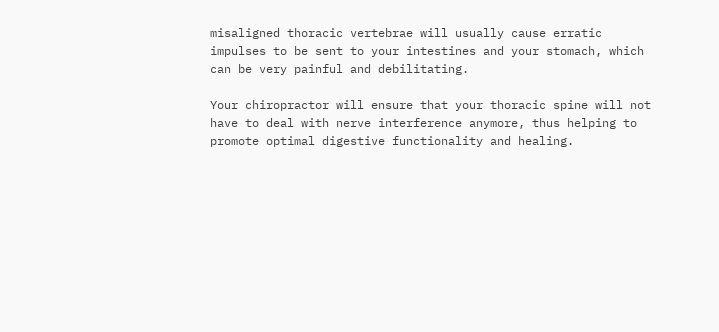misaligned thoracic vertebrae will usually cause erratic impulses to be sent to your intestines and your stomach, which can be very painful and debilitating.

Your chiropractor will ensure that your thoracic spine will not have to deal with nerve interference anymore, thus helping to promote optimal digestive functionality and healing.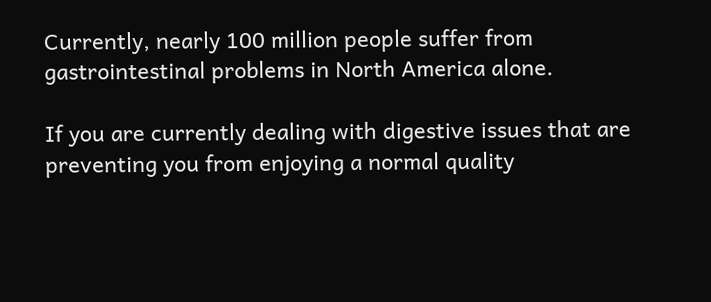Currently, nearly 100 million people suffer from gastrointestinal problems in North America alone.

If you are currently dealing with digestive issues that are preventing you from enjoying a normal quality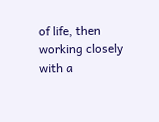of life, then working closely with a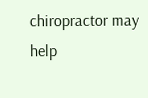chiropractor may help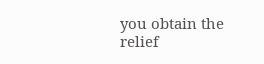you obtain the relief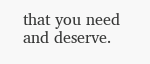that you need and deserve.